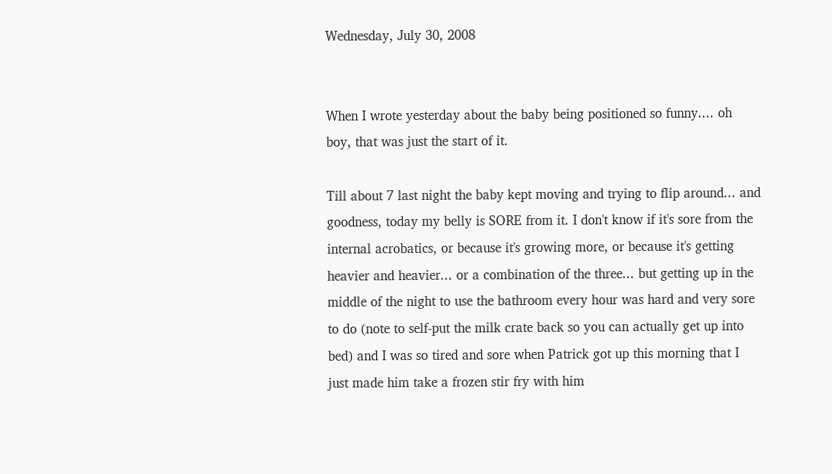Wednesday, July 30, 2008


When I wrote yesterday about the baby being positioned so funny.... oh boy, that was just the start of it.

Till about 7 last night the baby kept moving and trying to flip around... and goodness, today my belly is SORE from it. I don't know if it's sore from the internal acrobatics, or because it's growing more, or because it's getting heavier and heavier... or a combination of the three... but getting up in the middle of the night to use the bathroom every hour was hard and very sore to do (note to self-put the milk crate back so you can actually get up into bed) and I was so tired and sore when Patrick got up this morning that I just made him take a frozen stir fry with him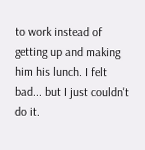to work instead of getting up and making him his lunch. I felt bad... but I just couldn't do it.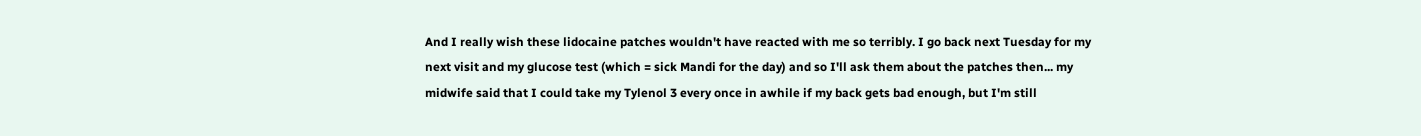And I really wish these lidocaine patches wouldn't have reacted with me so terribly. I go back next Tuesday for my next visit and my glucose test (which = sick Mandi for the day) and so I'll ask them about the patches then... my midwife said that I could take my Tylenol 3 every once in awhile if my back gets bad enough, but I'm still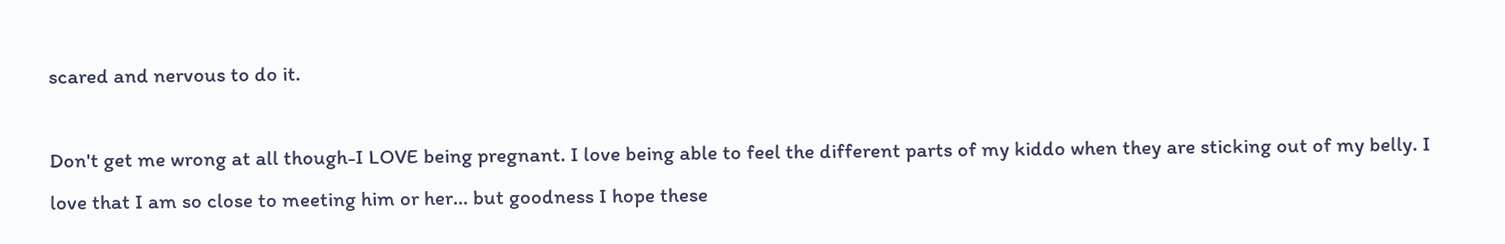scared and nervous to do it.

Don't get me wrong at all though-I LOVE being pregnant. I love being able to feel the different parts of my kiddo when they are sticking out of my belly. I love that I am so close to meeting him or her... but goodness I hope these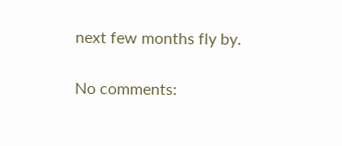next few months fly by.

No comments: